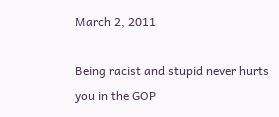March 2, 2011

Being racist and stupid never hurts you in the GOP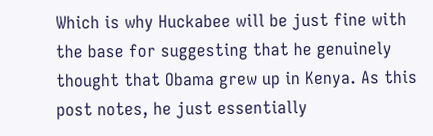Which is why Huckabee will be just fine with the base for suggesting that he genuinely thought that Obama grew up in Kenya. As this post notes, he just essentially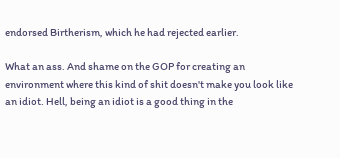endorsed Birtherism, which he had rejected earlier.

What an ass. And shame on the GOP for creating an environment where this kind of shit doesn't make you look like an idiot. Hell, being an idiot is a good thing in the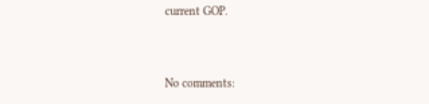current GOP.


No comments: